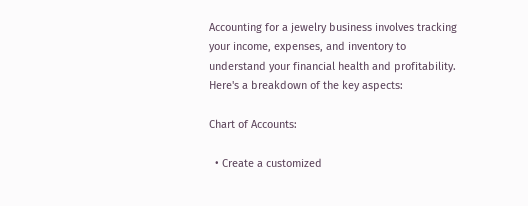Accounting for a jewelry business involves tracking your income, expenses, and inventory to understand your financial health and profitability. Here's a breakdown of the key aspects:

Chart of Accounts:

  • Create a customized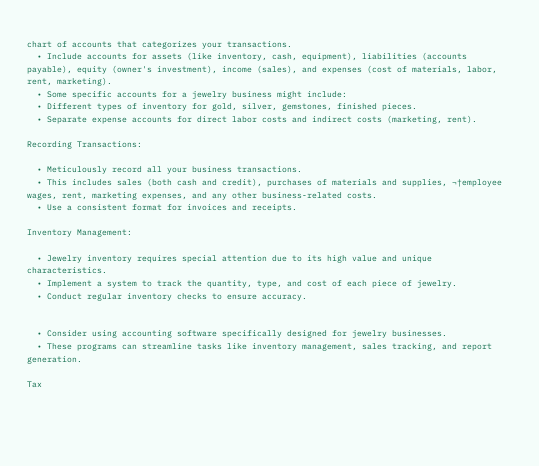chart of accounts that categorizes your transactions.
  • Include accounts for assets (like inventory, cash, equipment), liabilities (accounts payable), equity (owner's investment), income (sales), and expenses (cost of materials, labor, rent, marketing).
  • Some specific accounts for a jewelry business might include:
  • Different types of inventory for gold, silver, gemstones, finished pieces.
  • Separate expense accounts for direct labor costs and indirect costs (marketing, rent).

Recording Transactions:

  • Meticulously record all your business transactions.
  • This includes sales (both cash and credit), purchases of materials and supplies, ¬†employee wages, rent, marketing expenses, and any other business-related costs.
  • Use a consistent format for invoices and receipts.

Inventory Management:

  • Jewelry inventory requires special attention due to its high value and unique characteristics.
  • Implement a system to track the quantity, type, and cost of each piece of jewelry.
  • Conduct regular inventory checks to ensure accuracy.


  • Consider using accounting software specifically designed for jewelry businesses.
  • These programs can streamline tasks like inventory management, sales tracking, and report generation.

Tax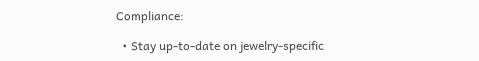Compliance:

  • Stay up-to-date on jewelry-specific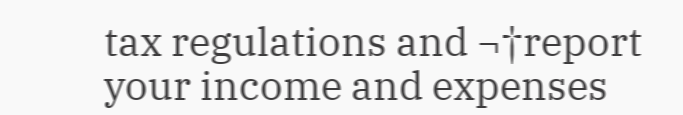tax regulations and ¬†report your income and expenses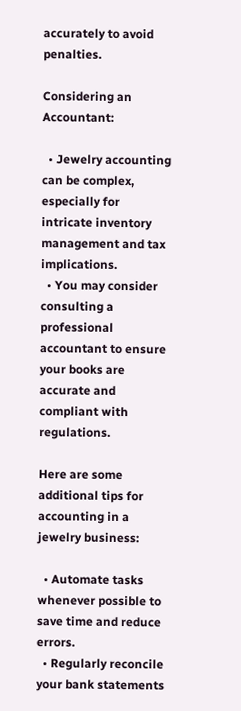accurately to avoid penalties.

Considering an Accountant:

  • Jewelry accounting can be complex, especially for intricate inventory management and tax implications.
  • You may consider consulting a professional accountant to ensure your books are accurate and compliant with regulations.

Here are some additional tips for accounting in a jewelry business:

  • Automate tasks whenever possible to save time and reduce errors.
  • Regularly reconcile your bank statements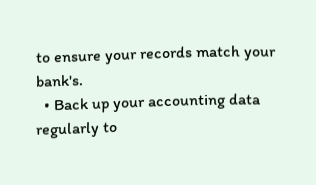to ensure your records match your bank's.
  • Back up your accounting data regularly to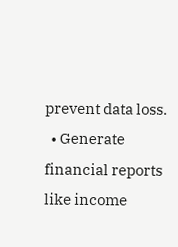prevent data loss.
  • Generate financial reports like income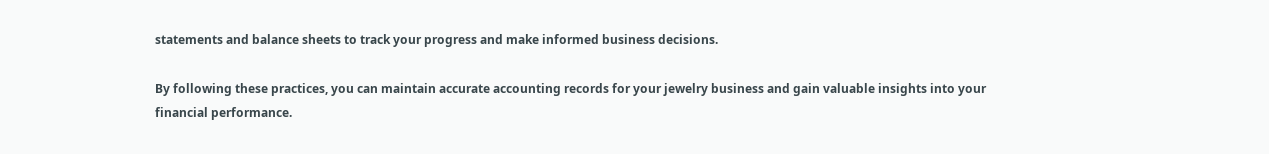statements and balance sheets to track your progress and make informed business decisions.

By following these practices, you can maintain accurate accounting records for your jewelry business and gain valuable insights into your financial performance.